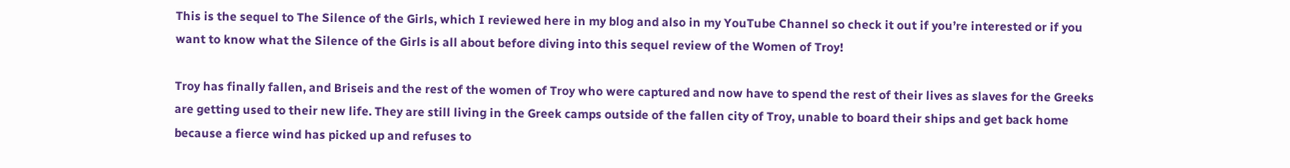This is the sequel to The Silence of the Girls, which I reviewed here in my blog and also in my YouTube Channel so check it out if you’re interested or if you want to know what the Silence of the Girls is all about before diving into this sequel review of the Women of Troy!

Troy has finally fallen, and Briseis and the rest of the women of Troy who were captured and now have to spend the rest of their lives as slaves for the Greeks are getting used to their new life. They are still living in the Greek camps outside of the fallen city of Troy, unable to board their ships and get back home because a fierce wind has picked up and refuses to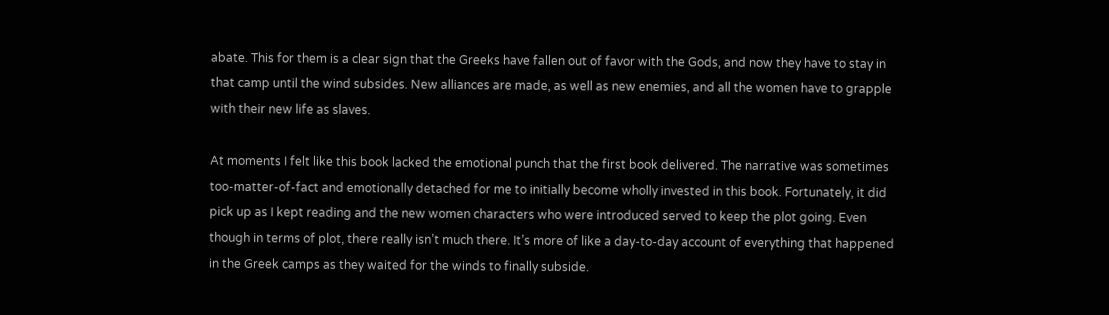abate. This for them is a clear sign that the Greeks have fallen out of favor with the Gods, and now they have to stay in that camp until the wind subsides. New alliances are made, as well as new enemies, and all the women have to grapple with their new life as slaves.

At moments I felt like this book lacked the emotional punch that the first book delivered. The narrative was sometimes too-matter-of-fact and emotionally detached for me to initially become wholly invested in this book. Fortunately, it did pick up as I kept reading and the new women characters who were introduced served to keep the plot going. Even though in terms of plot, there really isn’t much there. It’s more of like a day-to-day account of everything that happened in the Greek camps as they waited for the winds to finally subside.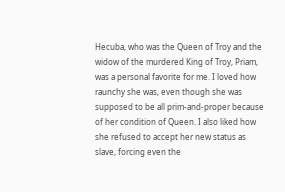Hecuba, who was the Queen of Troy and the widow of the murdered King of Troy, Priam, was a personal favorite for me. I loved how raunchy she was, even though she was supposed to be all prim-and-proper because of her condition of Queen. I also liked how she refused to accept her new status as slave, forcing even the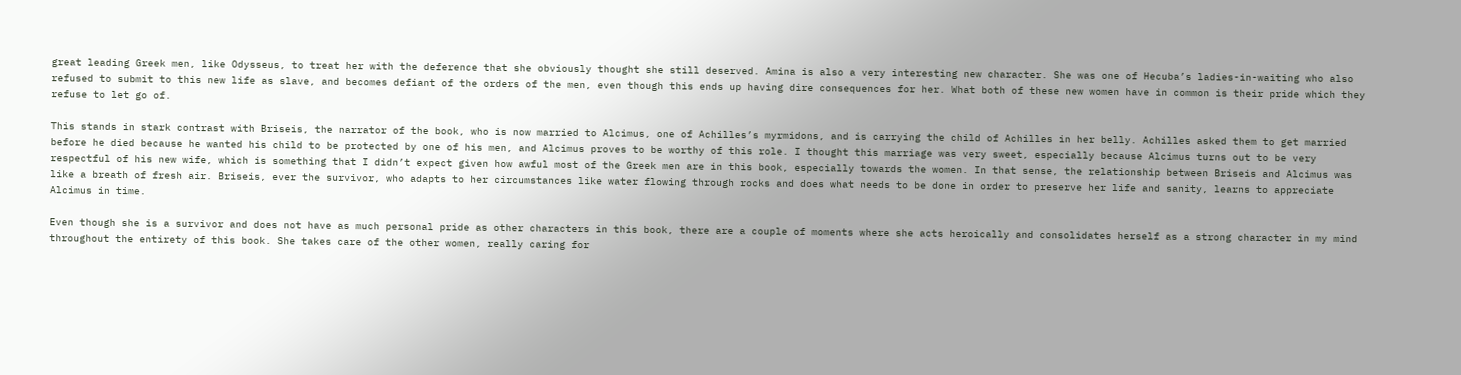great leading Greek men, like Odysseus, to treat her with the deference that she obviously thought she still deserved. Amina is also a very interesting new character. She was one of Hecuba’s ladies-in-waiting who also refused to submit to this new life as slave, and becomes defiant of the orders of the men, even though this ends up having dire consequences for her. What both of these new women have in common is their pride which they refuse to let go of.

This stands in stark contrast with Briseis, the narrator of the book, who is now married to Alcimus, one of Achilles’s myrmidons, and is carrying the child of Achilles in her belly. Achilles asked them to get married before he died because he wanted his child to be protected by one of his men, and Alcimus proves to be worthy of this role. I thought this marriage was very sweet, especially because Alcimus turns out to be very respectful of his new wife, which is something that I didn’t expect given how awful most of the Greek men are in this book, especially towards the women. In that sense, the relationship between Briseis and Alcimus was like a breath of fresh air. Briseis, ever the survivor, who adapts to her circumstances like water flowing through rocks and does what needs to be done in order to preserve her life and sanity, learns to appreciate Alcimus in time.

Even though she is a survivor and does not have as much personal pride as other characters in this book, there are a couple of moments where she acts heroically and consolidates herself as a strong character in my mind throughout the entirety of this book. She takes care of the other women, really caring for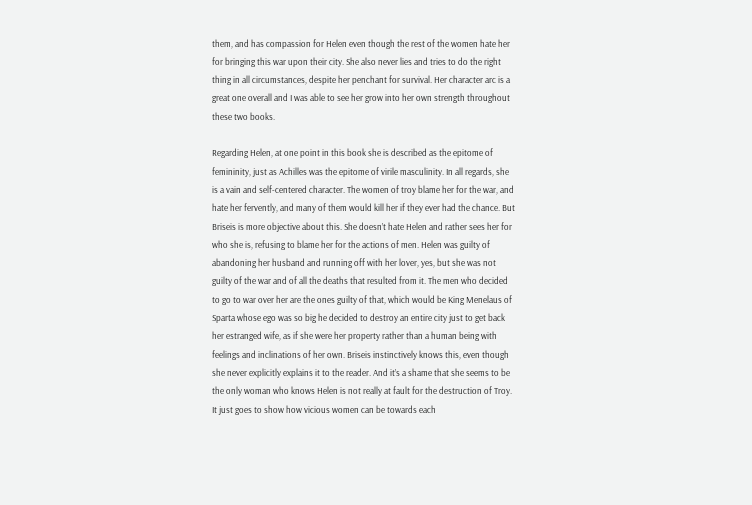them, and has compassion for Helen even though the rest of the women hate her for bringing this war upon their city. She also never lies and tries to do the right thing in all circumstances, despite her penchant for survival. Her character arc is a great one overall and I was able to see her grow into her own strength throughout these two books.

Regarding Helen, at one point in this book she is described as the epitome of femininity, just as Achilles was the epitome of virile masculinity. In all regards, she is a vain and self-centered character. The women of troy blame her for the war, and hate her fervently, and many of them would kill her if they ever had the chance. But Briseis is more objective about this. She doesn’t hate Helen and rather sees her for who she is, refusing to blame her for the actions of men. Helen was guilty of abandoning her husband and running off with her lover, yes, but she was not guilty of the war and of all the deaths that resulted from it. The men who decided to go to war over her are the ones guilty of that, which would be King Menelaus of Sparta whose ego was so big he decided to destroy an entire city just to get back her estranged wife, as if she were her property rather than a human being with feelings and inclinations of her own. Briseis instinctively knows this, even though she never explicitly explains it to the reader. And it’s a shame that she seems to be the only woman who knows Helen is not really at fault for the destruction of Troy. It just goes to show how vicious women can be towards each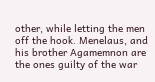other, while letting the men off the hook. Menelaus, and his brother Agamemnon are the ones guilty of the war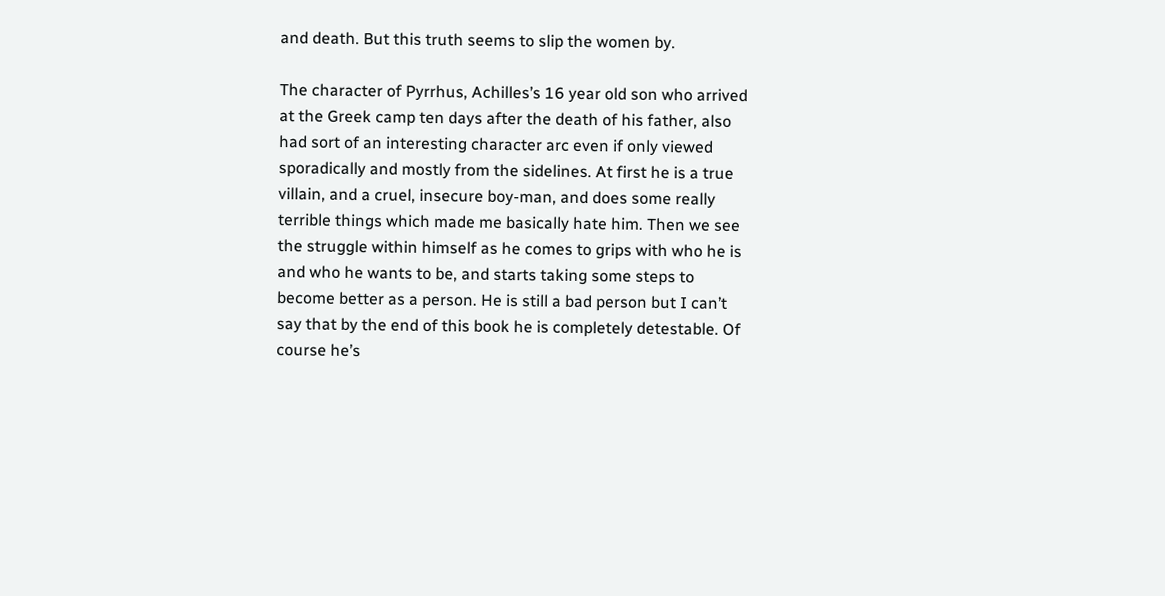and death. But this truth seems to slip the women by.

The character of Pyrrhus, Achilles’s 16 year old son who arrived at the Greek camp ten days after the death of his father, also had sort of an interesting character arc even if only viewed sporadically and mostly from the sidelines. At first he is a true villain, and a cruel, insecure boy-man, and does some really terrible things which made me basically hate him. Then we see the struggle within himself as he comes to grips with who he is and who he wants to be, and starts taking some steps to become better as a person. He is still a bad person but I can’t say that by the end of this book he is completely detestable. Of course he’s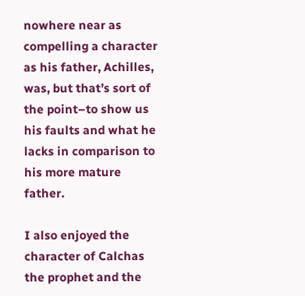nowhere near as compelling a character as his father, Achilles, was, but that’s sort of the point–to show us his faults and what he lacks in comparison to his more mature father.

I also enjoyed the character of Calchas the prophet and the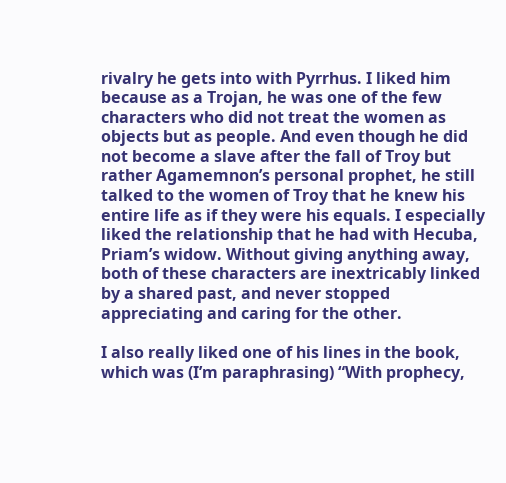rivalry he gets into with Pyrrhus. I liked him because as a Trojan, he was one of the few characters who did not treat the women as objects but as people. And even though he did not become a slave after the fall of Troy but rather Agamemnon’s personal prophet, he still talked to the women of Troy that he knew his entire life as if they were his equals. I especially liked the relationship that he had with Hecuba, Priam’s widow. Without giving anything away, both of these characters are inextricably linked by a shared past, and never stopped appreciating and caring for the other.

I also really liked one of his lines in the book, which was (I’m paraphrasing) “With prophecy,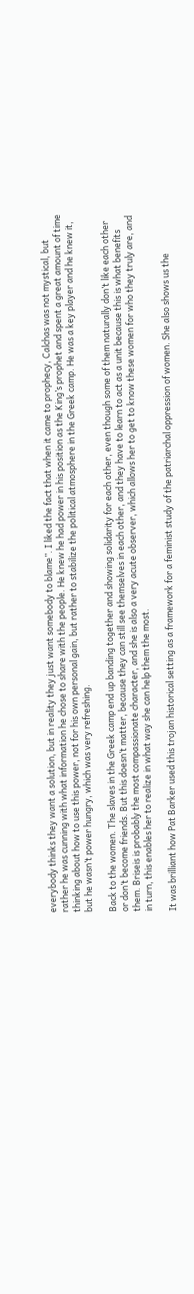everybody thinks they want a solution, but in reality they just want somebody to blame”. I liked the fact that when it came to prophecy, Calchas was not mystical, but rather he was cunning with what information he chose to share with the people. He knew he had power in his position as the King’s prophet and spent a great amount of time thinking about how to use this power, not for his own personal gain, but rather to stabilize the political atmosphere in the Greek camp. He was a key player and he knew it, but he wasn’t power hungry, which was very refreshing.

Back to the women. The slaves in the Greek camp end up banding together and showing solidarity for each other, even though some of them naturally don’t like each other or don’t become friends. But this doesn’t matter, because they can still see themselves in each other, and they have to learn to act as a unit because this is what benefits them. Briseis is probably the most compassionate character, and she is also a very acute observer, which allows her to get to know these women for who they truly are, and in turn, this enables her to realize in what way she can help them the most.

It was brilliant how Pat Barker used this trojan historical setting as a framework for a feminist study of the patriarchal oppression of women. She also shows us the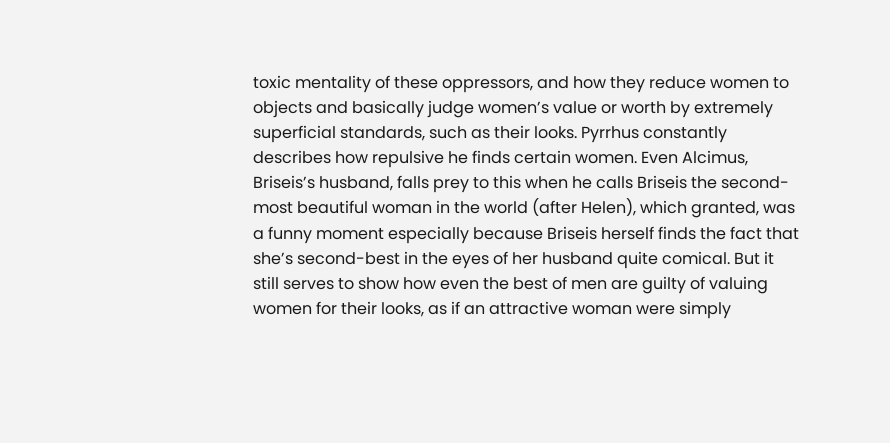toxic mentality of these oppressors, and how they reduce women to objects and basically judge women’s value or worth by extremely superficial standards, such as their looks. Pyrrhus constantly describes how repulsive he finds certain women. Even Alcimus, Briseis’s husband, falls prey to this when he calls Briseis the second-most beautiful woman in the world (after Helen), which granted, was a funny moment especially because Briseis herself finds the fact that she’s second-best in the eyes of her husband quite comical. But it still serves to show how even the best of men are guilty of valuing women for their looks, as if an attractive woman were simply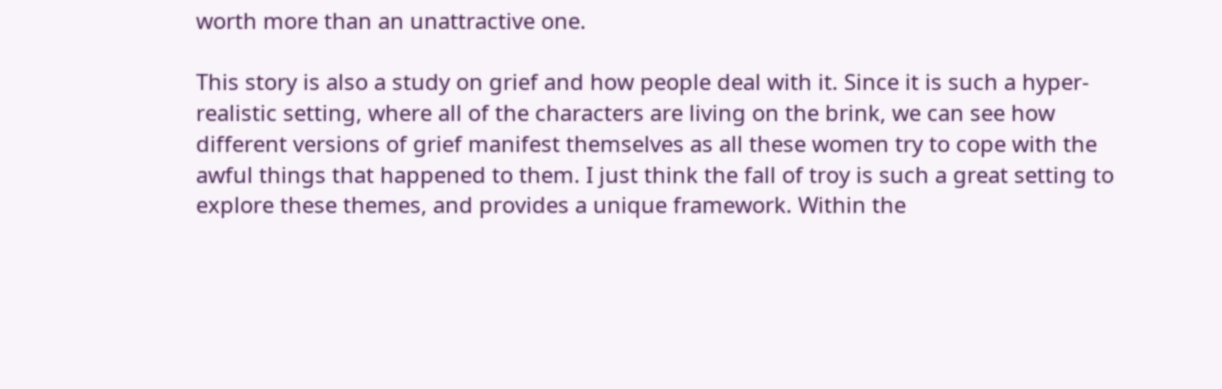worth more than an unattractive one.

This story is also a study on grief and how people deal with it. Since it is such a hyper-realistic setting, where all of the characters are living on the brink, we can see how different versions of grief manifest themselves as all these women try to cope with the awful things that happened to them. I just think the fall of troy is such a great setting to explore these themes, and provides a unique framework. Within the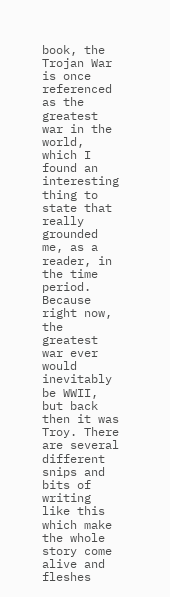book, the Trojan War is once referenced as the greatest war in the world, which I found an interesting thing to state that really grounded me, as a reader, in the time period. Because right now, the greatest war ever would inevitably be WWII, but back then it was Troy. There are several different snips and bits of writing like this which make the whole story come alive and fleshes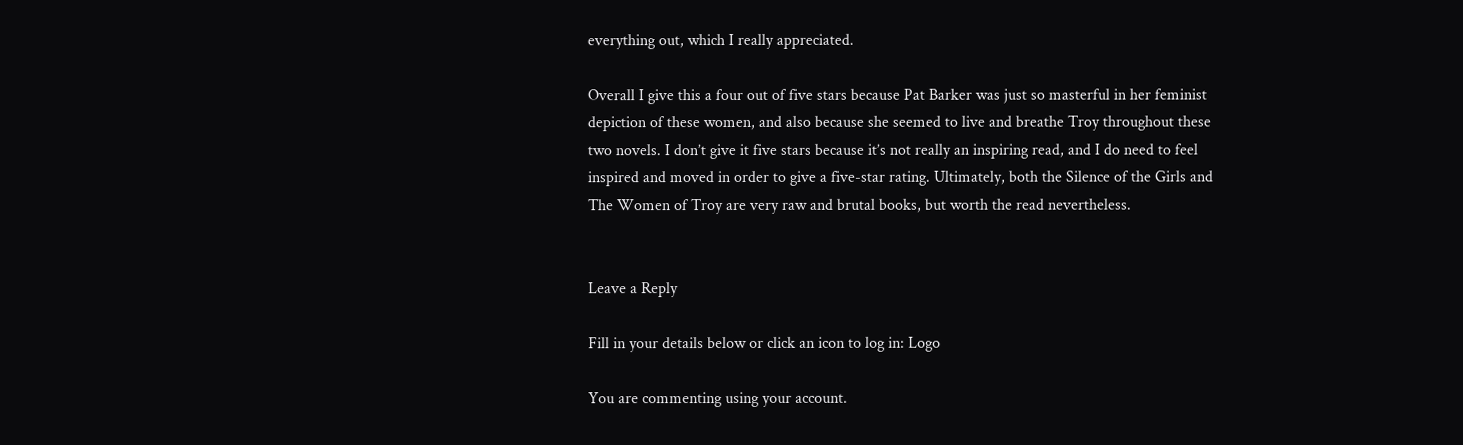everything out, which I really appreciated.

Overall I give this a four out of five stars because Pat Barker was just so masterful in her feminist depiction of these women, and also because she seemed to live and breathe Troy throughout these two novels. I don’t give it five stars because it’s not really an inspiring read, and I do need to feel inspired and moved in order to give a five-star rating. Ultimately, both the Silence of the Girls and The Women of Troy are very raw and brutal books, but worth the read nevertheless.


Leave a Reply

Fill in your details below or click an icon to log in: Logo

You are commenting using your account.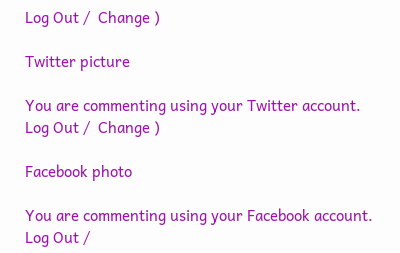Log Out /  Change )

Twitter picture

You are commenting using your Twitter account. Log Out /  Change )

Facebook photo

You are commenting using your Facebook account. Log Out /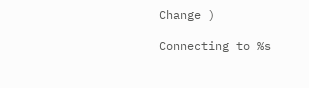Change )

Connecting to %s